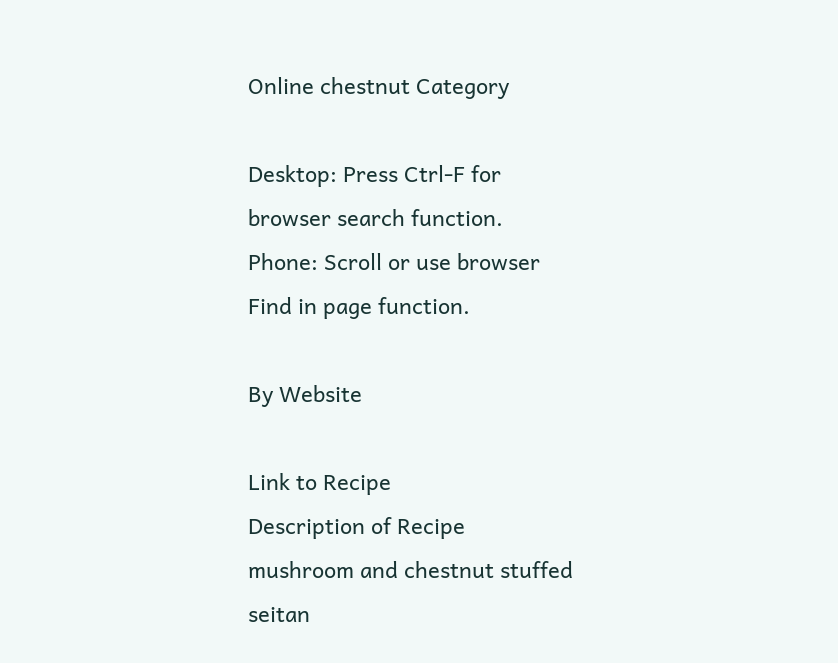Online chestnut Category

Desktop: Press Ctrl-F for browser search function.
Phone: Scroll or use browser Find in page function.

By Website

Link to Recipe
Description of Recipe
mushroom and chestnut stuffed seitan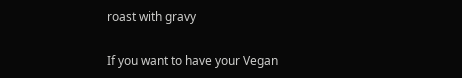roast with gravy

If you want to have your Vegan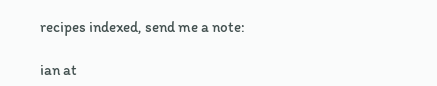recipes indexed, send me a note:

ian at